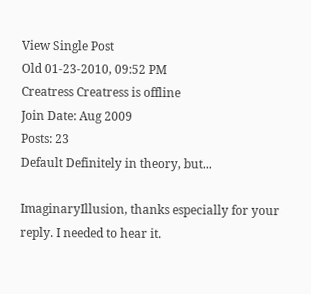View Single Post
Old 01-23-2010, 09:52 PM
Creatress Creatress is offline
Join Date: Aug 2009
Posts: 23
Default Definitely in theory, but...

ImaginaryIllusion, thanks especially for your reply. I needed to hear it.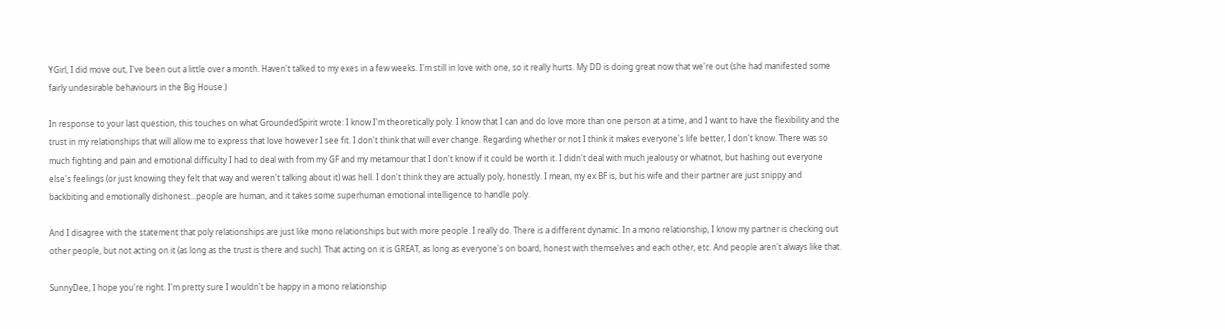YGirl, I did move out, I've been out a little over a month. Haven't talked to my exes in a few weeks. I'm still in love with one, so it really hurts. My DD is doing great now that we're out (she had manifested some fairly undesirable behaviours in the Big House.)

In response to your last question, this touches on what GroundedSpirit wrote: I know I'm theoretically poly. I know that I can and do love more than one person at a time, and I want to have the flexibility and the trust in my relationships that will allow me to express that love however I see fit. I don't think that will ever change. Regarding whether or not I think it makes everyone's life better, I don't know. There was so much fighting and pain and emotional difficulty I had to deal with from my GF and my metamour that I don't know if it could be worth it. I didn't deal with much jealousy or whatnot, but hashing out everyone else's feelings (or just knowing they felt that way and weren't talking about it) was hell. I don't think they are actually poly, honestly. I mean, my ex BF is, but his wife and their partner are just snippy and backbiting and emotionally dishonest...people are human, and it takes some superhuman emotional intelligence to handle poly.

And I disagree with the statement that poly relationships are just like mono relationships but with more people. I really do. There is a different dynamic. In a mono relationship, I know my partner is checking out other people, but not acting on it (as long as the trust is there and such). That acting on it is GREAT, as long as everyone's on board, honest with themselves and each other, etc. And people aren't always like that.

SunnyDee, I hope you're right. I'm pretty sure I wouldn't be happy in a mono relationship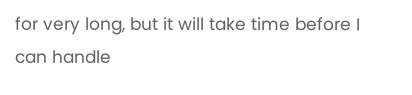for very long, but it will take time before I can handle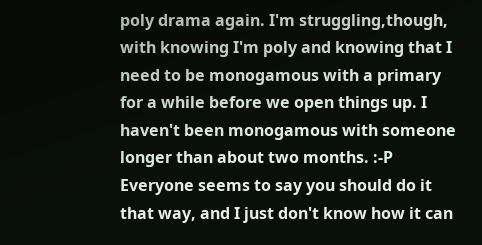poly drama again. I'm struggling,though, with knowing I'm poly and knowing that I need to be monogamous with a primary for a while before we open things up. I haven't been monogamous with someone longer than about two months. :-P Everyone seems to say you should do it that way, and I just don't know how it can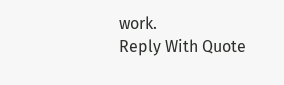work.
Reply With Quote